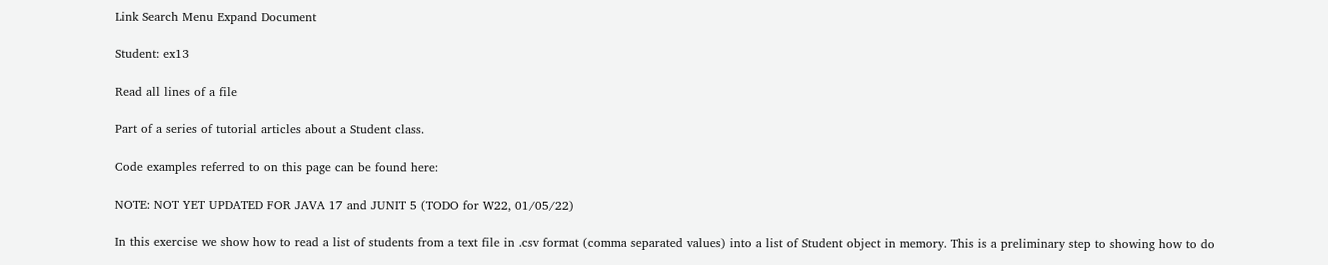Link Search Menu Expand Document

Student: ex13

Read all lines of a file

Part of a series of tutorial articles about a Student class.

Code examples referred to on this page can be found here:

NOTE: NOT YET UPDATED FOR JAVA 17 and JUNIT 5 (TODO for W22, 01/05/22)

In this exercise we show how to read a list of students from a text file in .csv format (comma separated values) into a list of Student object in memory. This is a preliminary step to showing how to do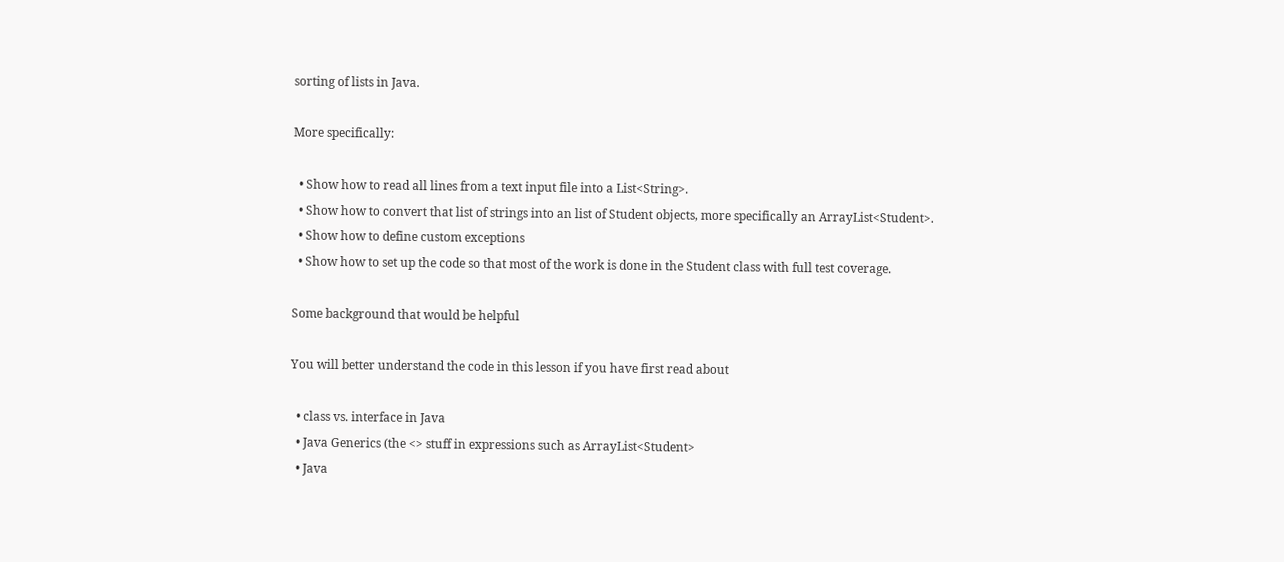sorting of lists in Java.

More specifically:

  • Show how to read all lines from a text input file into a List<String>.
  • Show how to convert that list of strings into an list of Student objects, more specifically an ArrayList<Student>.
  • Show how to define custom exceptions
  • Show how to set up the code so that most of the work is done in the Student class with full test coverage.

Some background that would be helpful

You will better understand the code in this lesson if you have first read about

  • class vs. interface in Java
  • Java Generics (the <> stuff in expressions such as ArrayList<Student>
  • Java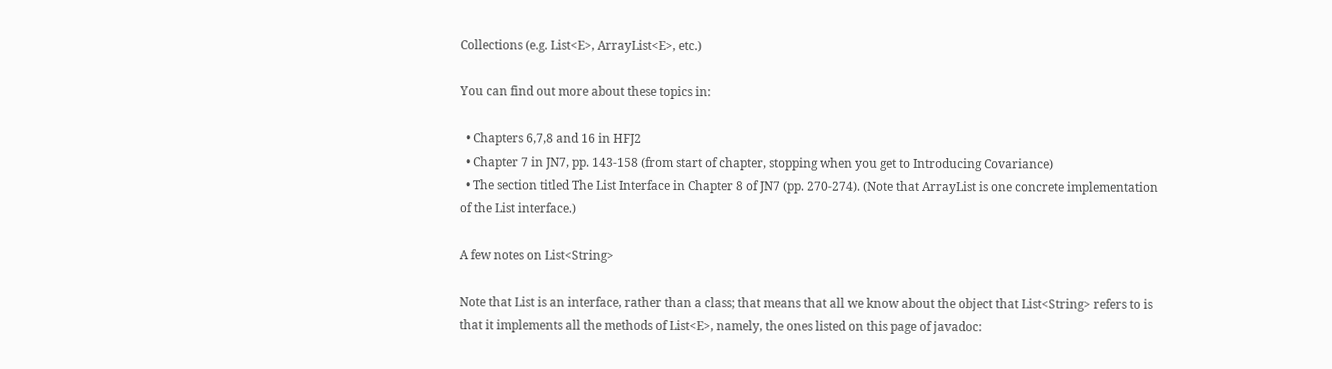Collections (e.g. List<E>, ArrayList<E>, etc.)

You can find out more about these topics in:

  • Chapters 6,7,8 and 16 in HFJ2
  • Chapter 7 in JN7, pp. 143-158 (from start of chapter, stopping when you get to Introducing Covariance)
  • The section titled The List Interface in Chapter 8 of JN7 (pp. 270-274). (Note that ArrayList is one concrete implementation of the List interface.)

A few notes on List<String>

Note that List is an interface, rather than a class; that means that all we know about the object that List<String> refers to is that it implements all the methods of List<E>, namely, the ones listed on this page of javadoc: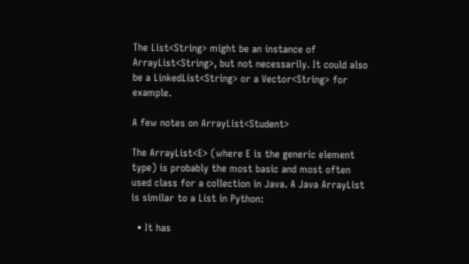The List<String> might be an instance of ArrayList<String>, but not necessarily. It could also be a LinkedList<String> or a Vector<String> for example.

A few notes on ArrayList<Student>

The ArrayList<E> (where E is the generic element type) is probably the most basic and most often used class for a collection in Java. A Java ArrayList is similar to a List in Python:

  • It has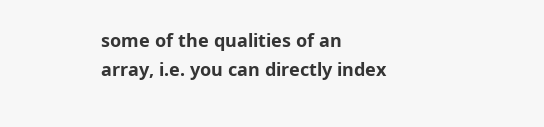some of the qualities of an array, i.e. you can directly index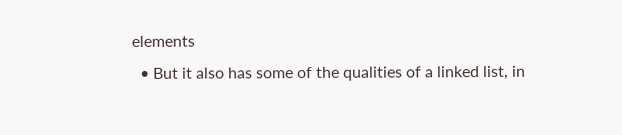elements
  • But it also has some of the qualities of a linked list, in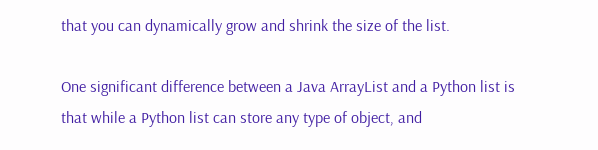that you can dynamically grow and shrink the size of the list.

One significant difference between a Java ArrayList and a Python list is that while a Python list can store any type of object, and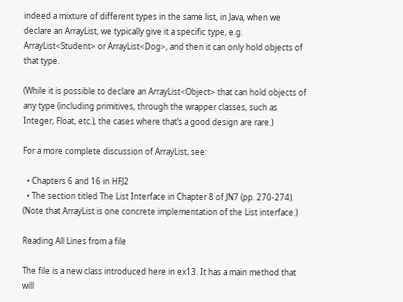indeed a mixture of different types in the same list, in Java, when we declare an ArrayList, we typically give it a specific type, e.g. ArrayList<Student> or ArrayList<Dog>, and then it can only hold objects of that type.

(While it is possible to declare an ArrayList<Object> that can hold objects of any type (including primitives, through the wrapper classes, such as Integer, Float, etc.), the cases where that’s a good design are rare.)

For a more complete discussion of ArrayList, see:

  • Chapters 6 and 16 in HFJ2
  • The section titled The List Interface in Chapter 8 of JN7 (pp. 270-274). (Note that ArrayList is one concrete implementation of the List interface.)

Reading All Lines from a file

The file is a new class introduced here in ex13. It has a main method that will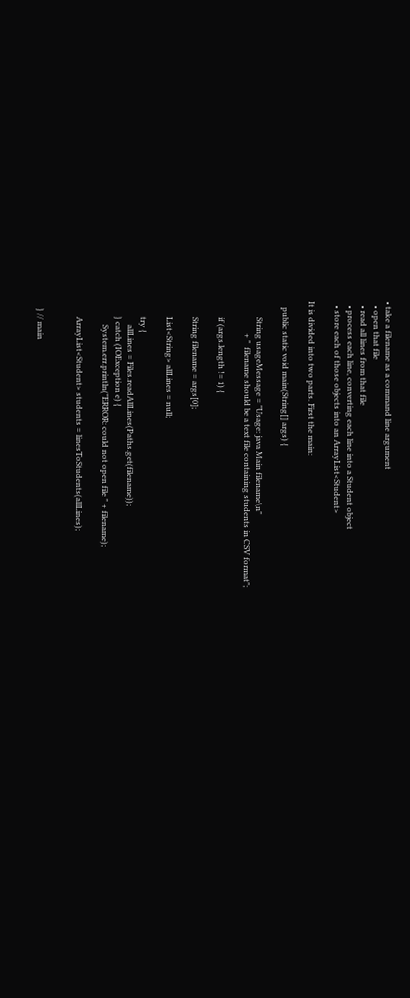• take a filename as a command line argument
  • open that file
  • read all lines from that file
  • process each line, converting each line into a Student object
  • store each of those objects into an ArrayList<Student>

It is divided into two parts. First the main:

   public static void main(String[] args) {

        String usageMessage = "Usage: java Main filename\n"
                + "  filename should be a text file containing students in CSV format";

        if (args.length != 1) {

        String filename = args[0];

        List<String> allLines = null;

        try {
            allLines = Files.readAllLines(Paths.get(filename));
        } catch (IOException e) {
            System.err.println("ERROR: could not open file " + filename);

        ArrayList<Student> students = linesToStudents(allLines);


    } // main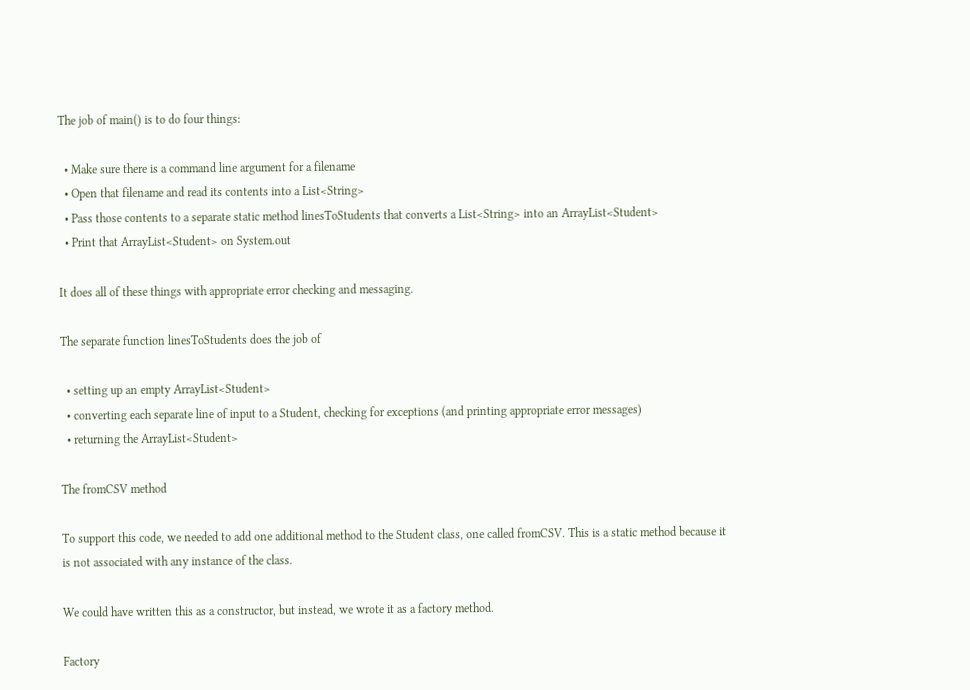The job of main() is to do four things:

  • Make sure there is a command line argument for a filename
  • Open that filename and read its contents into a List<String>
  • Pass those contents to a separate static method linesToStudents that converts a List<String> into an ArrayList<Student>
  • Print that ArrayList<Student> on System.out

It does all of these things with appropriate error checking and messaging.

The separate function linesToStudents does the job of

  • setting up an empty ArrayList<Student>
  • converting each separate line of input to a Student, checking for exceptions (and printing appropriate error messages)
  • returning the ArrayList<Student>

The fromCSV method

To support this code, we needed to add one additional method to the Student class, one called fromCSV. This is a static method because it is not associated with any instance of the class.

We could have written this as a constructor, but instead, we wrote it as a factory method.

Factory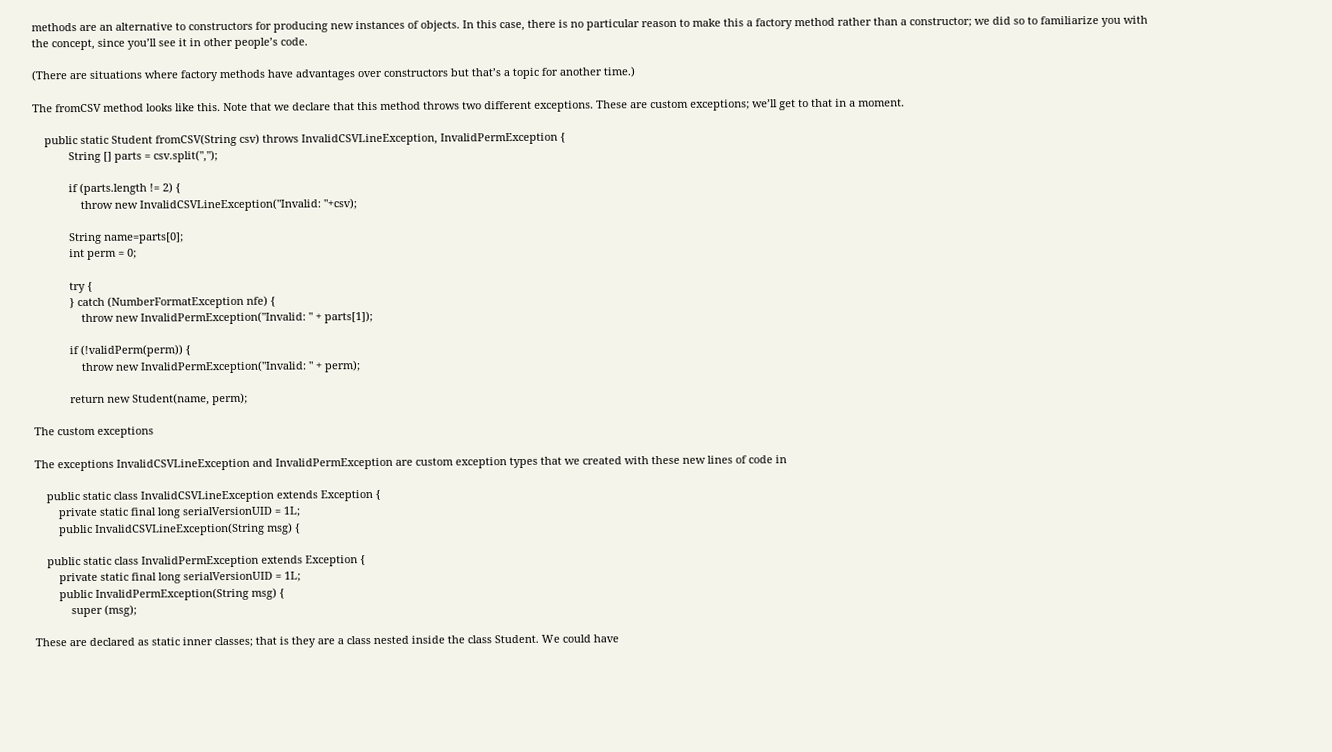methods are an alternative to constructors for producing new instances of objects. In this case, there is no particular reason to make this a factory method rather than a constructor; we did so to familiarize you with the concept, since you’ll see it in other people’s code.

(There are situations where factory methods have advantages over constructors but that’s a topic for another time.)

The fromCSV method looks like this. Note that we declare that this method throws two different exceptions. These are custom exceptions; we’ll get to that in a moment.

    public static Student fromCSV(String csv) throws InvalidCSVLineException, InvalidPermException {
            String [] parts = csv.split(",");

            if (parts.length != 2) {
                throw new InvalidCSVLineException("Invalid: "+csv);

            String name=parts[0];
            int perm = 0;

            try {
            } catch (NumberFormatException nfe) {
                throw new InvalidPermException("Invalid: " + parts[1]);

            if (!validPerm(perm)) {
                throw new InvalidPermException("Invalid: " + perm);

            return new Student(name, perm);

The custom exceptions

The exceptions InvalidCSVLineException and InvalidPermException are custom exception types that we created with these new lines of code in

    public static class InvalidCSVLineException extends Exception {
        private static final long serialVersionUID = 1L;
        public InvalidCSVLineException(String msg) {

    public static class InvalidPermException extends Exception {
        private static final long serialVersionUID = 1L;
        public InvalidPermException(String msg) {
            super (msg);

These are declared as static inner classes; that is they are a class nested inside the class Student. We could have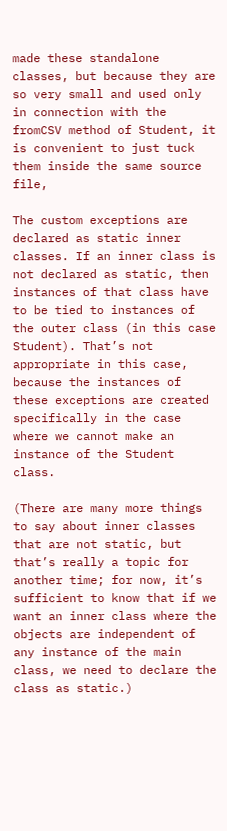made these standalone classes, but because they are so very small and used only in connection with the fromCSV method of Student, it is convenient to just tuck them inside the same source file,

The custom exceptions are declared as static inner classes. If an inner class is not declared as static, then instances of that class have to be tied to instances of the outer class (in this case Student). That’s not appropriate in this case, because the instances of these exceptions are created specifically in the case where we cannot make an instance of the Student class.

(There are many more things to say about inner classes that are not static, but that’s really a topic for another time; for now, it’s sufficient to know that if we want an inner class where the objects are independent of any instance of the main class, we need to declare the class as static.)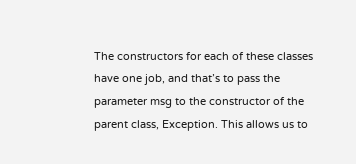The constructors for each of these classes have one job, and that’s to pass the parameter msg to the constructor of the parent class, Exception. This allows us to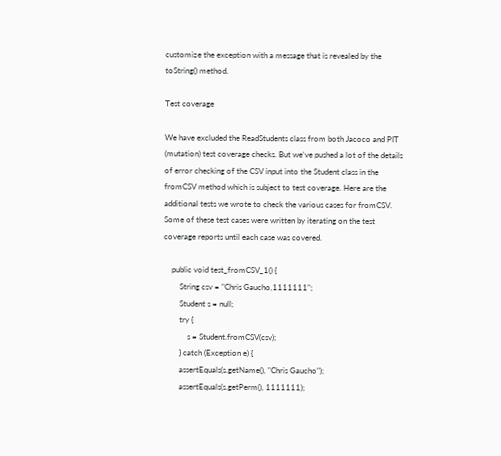customize the exception with a message that is revealed by the toString() method.

Test coverage

We have excluded the ReadStudents class from both Jacoco and PIT (mutation) test coverage checks. But we’ve pushed a lot of the details of error checking of the CSV input into the Student class in the fromCSV method which is subject to test coverage. Here are the additional tests we wrote to check the various cases for fromCSV. Some of these test cases were written by iterating on the test coverage reports until each case was covered.

    public void test_fromCSV_1() {
        String csv = "Chris Gaucho,1111111";
        Student s = null;
        try {
            s = Student.fromCSV(csv);
        } catch (Exception e) {
        assertEquals(s.getName(), "Chris Gaucho");
        assertEquals(s.getPerm(), 1111111);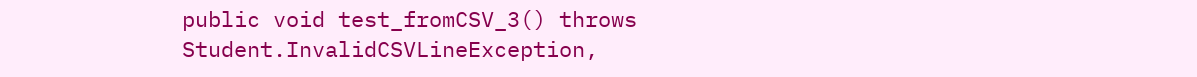public void test_fromCSV_3() throws Student.InvalidCSVLineException,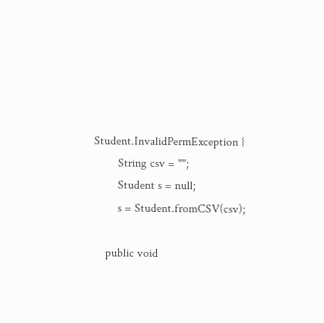Student.InvalidPermException {
        String csv = "";
        Student s = null;
        s = Student.fromCSV(csv);

    public void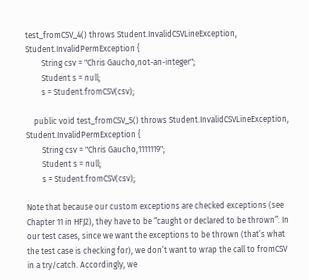test_fromCSV_4() throws Student.InvalidCSVLineException, Student.InvalidPermException {
        String csv = "Chris Gaucho,not-an-integer";
        Student s = null;
        s = Student.fromCSV(csv);

    public void test_fromCSV_5() throws Student.InvalidCSVLineException, Student.InvalidPermException {
        String csv = "Chris Gaucho,1111119";
        Student s = null;
        s = Student.fromCSV(csv);

Note that because our custom exceptions are checked exceptions (see Chapter 11 in HFJ2), they have to be “caught or declared to be thrown”. In our test cases, since we want the exceptions to be thrown (that’s what the test case is checking for), we don’t want to wrap the call to fromCSV in a try/catch. Accordingly, we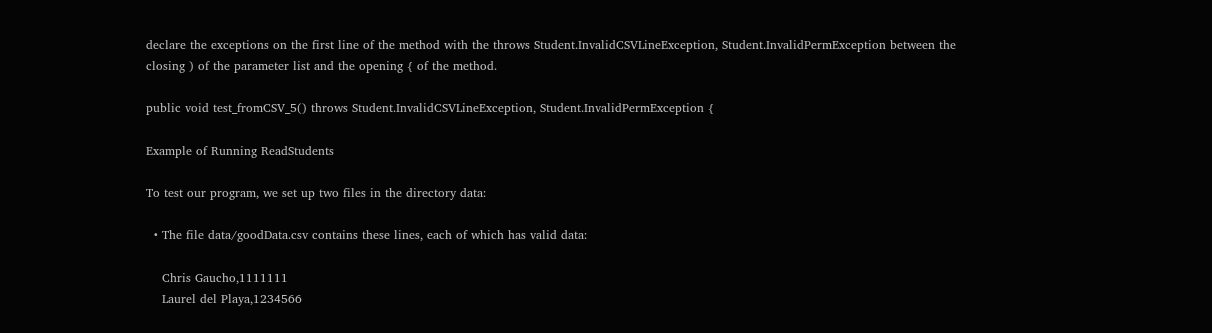declare the exceptions on the first line of the method with the throws Student.InvalidCSVLineException, Student.InvalidPermException between the closing ) of the parameter list and the opening { of the method.

public void test_fromCSV_5() throws Student.InvalidCSVLineException, Student.InvalidPermException {

Example of Running ReadStudents

To test our program, we set up two files in the directory data:

  • The file data/goodData.csv contains these lines, each of which has valid data:

    Chris Gaucho,1111111
    Laurel del Playa,1234566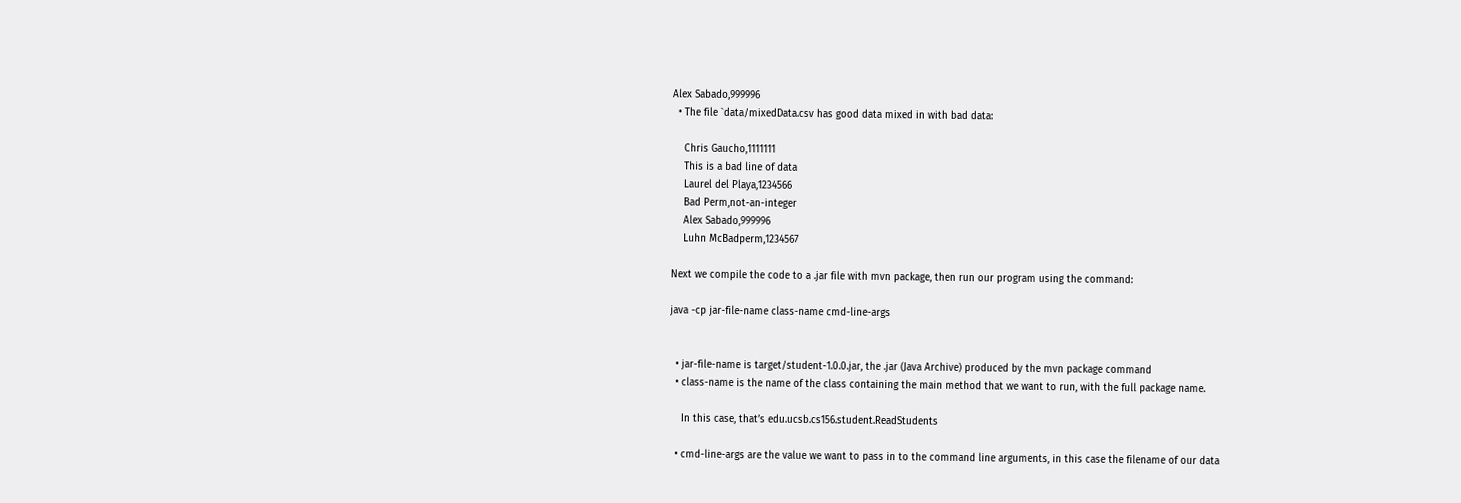Alex Sabado,999996
  • The file `data/mixedData.csv has good data mixed in with bad data:

    Chris Gaucho,1111111
    This is a bad line of data
    Laurel del Playa,1234566
    Bad Perm,not-an-integer
    Alex Sabado,999996
    Luhn McBadperm,1234567

Next we compile the code to a .jar file with mvn package, then run our program using the command:

java -cp jar-file-name class-name cmd-line-args


  • jar-file-name is target/student-1.0.0.jar, the .jar (Java Archive) produced by the mvn package command
  • class-name is the name of the class containing the main method that we want to run, with the full package name.

    In this case, that’s edu.ucsb.cs156.student.ReadStudents

  • cmd-line-args are the value we want to pass in to the command line arguments, in this case the filename of our data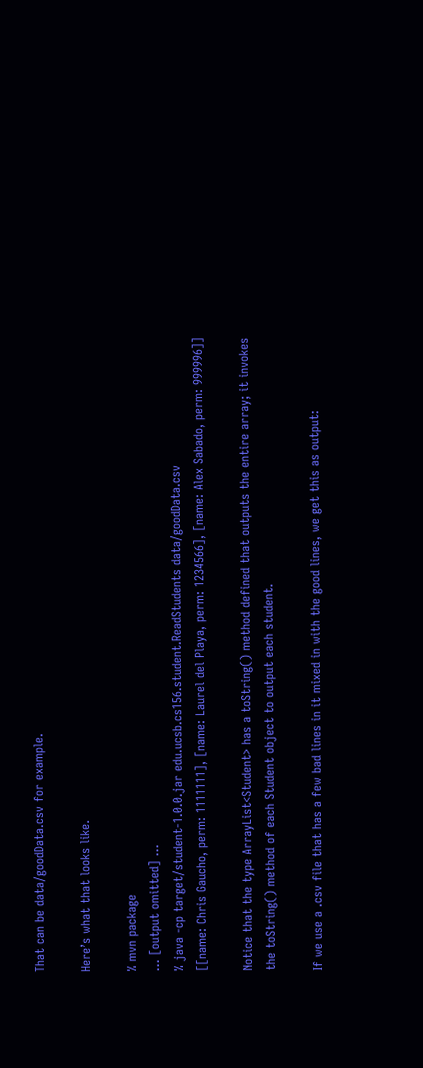That can be data/goodData.csv for example.

Here’s what that looks like.

% mvn package
... [output omitted] ...
% java -cp target/student-1.0.0.jar edu.ucsb.cs156.student.ReadStudents data/goodData.csv
[[name: Chris Gaucho, perm: 1111111], [name: Laurel del Playa, perm: 1234566], [name: Alex Sabado, perm: 999996]]

Notice that the type ArrayList<Student> has a toString() method defined that outputs the entire array; it invokes the toString() method of each Student object to output each student.

If we use a .csv file that has a few bad lines in it mixed in with the good lines, we get this as output: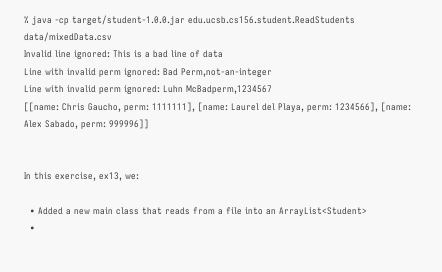% java -cp target/student-1.0.0.jar edu.ucsb.cs156.student.ReadStudents data/mixedData.csv
Invalid line ignored: This is a bad line of data
Line with invalid perm ignored: Bad Perm,not-an-integer
Line with invalid perm ignored: Luhn McBadperm,1234567
[[name: Chris Gaucho, perm: 1111111], [name: Laurel del Playa, perm: 1234566], [name: Alex Sabado, perm: 999996]]


In this exercise, ex13, we:

  • Added a new main class that reads from a file into an ArrayList<Student>
  •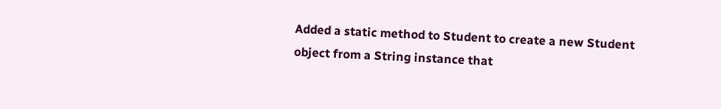Added a static method to Student to create a new Student object from a String instance that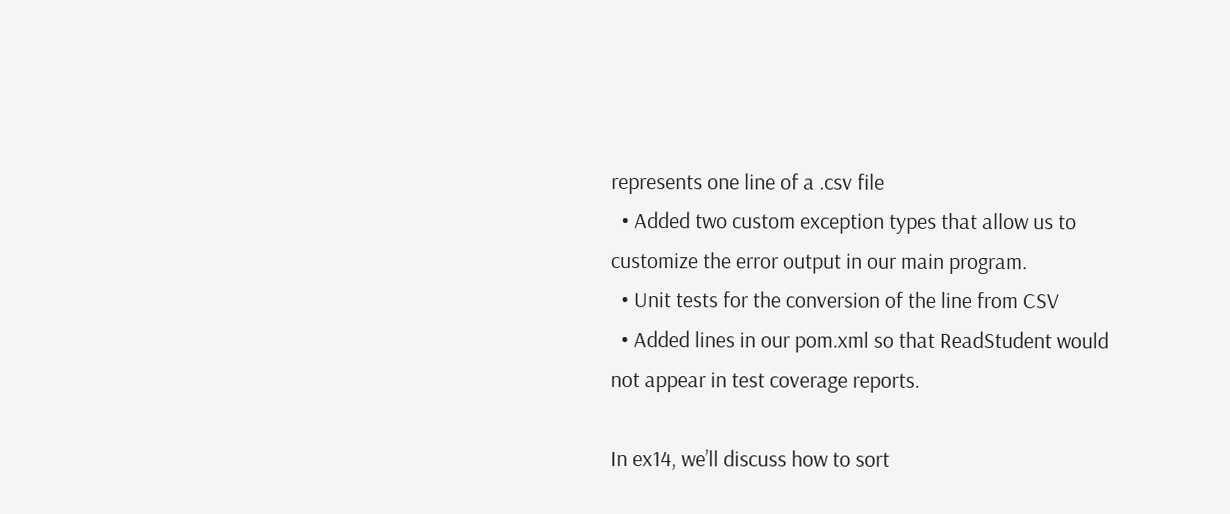represents one line of a .csv file
  • Added two custom exception types that allow us to customize the error output in our main program.
  • Unit tests for the conversion of the line from CSV
  • Added lines in our pom.xml so that ReadStudent would not appear in test coverage reports.

In ex14, we’ll discuss how to sort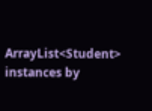ArrayList<Student> instances by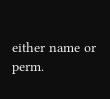either name or perm.